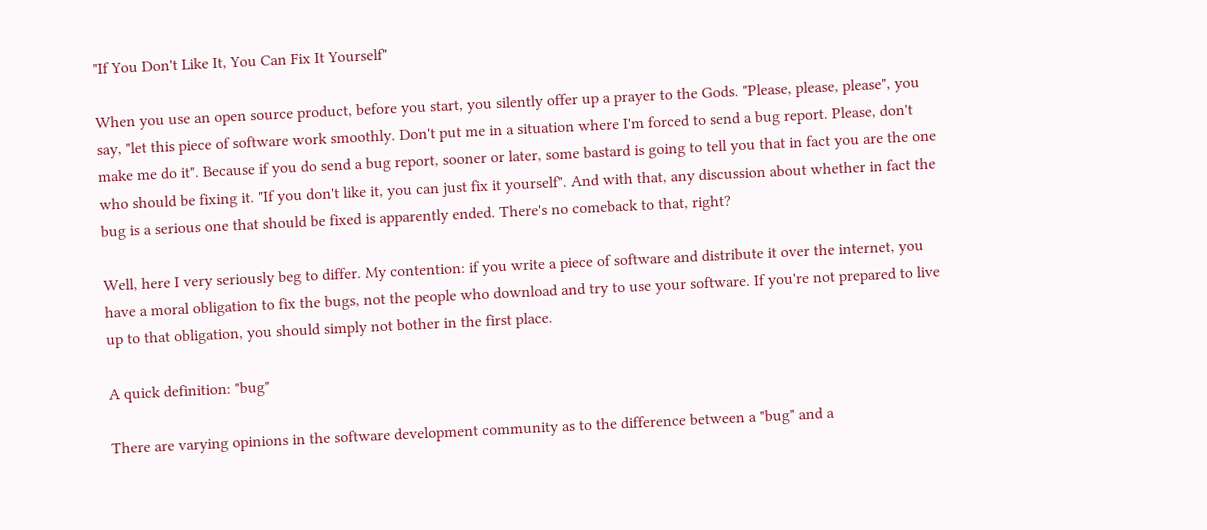"If You Don't Like It, You Can Fix It Yourself"

When you use an open source product, before you start, you silently offer up a prayer to the Gods. "Please, please, please", you say, "let this piece of software work smoothly. Don't put me in a situation where I'm forced to send a bug report. Please, don't make me do it". Because if you do send a bug report, sooner or later, some bastard is going to tell you that in fact you are the one who should be fixing it. "If you don't like it, you can just fix it yourself". And with that, any discussion about whether in fact the bug is a serious one that should be fixed is apparently ended. There's no comeback to that, right?

Well, here I very seriously beg to differ. My contention: if you write a piece of software and distribute it over the internet, you have a moral obligation to fix the bugs, not the people who download and try to use your software. If you're not prepared to live up to that obligation, you should simply not bother in the first place.

A quick definition: "bug"

There are varying opinions in the software development community as to the difference between a "bug" and a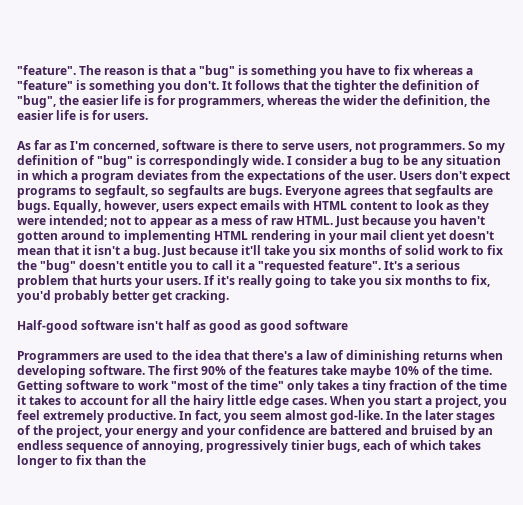"feature". The reason is that a "bug" is something you have to fix whereas a "feature" is something you don't. It follows that the tighter the definition of "bug", the easier life is for programmers, whereas the wider the definition, the easier life is for users.

As far as I'm concerned, software is there to serve users, not programmers. So my definition of "bug" is correspondingly wide. I consider a bug to be any situation in which a program deviates from the expectations of the user. Users don't expect programs to segfault, so segfaults are bugs. Everyone agrees that segfaults are bugs. Equally, however, users expect emails with HTML content to look as they were intended; not to appear as a mess of raw HTML. Just because you haven't gotten around to implementing HTML rendering in your mail client yet doesn't mean that it isn't a bug. Just because it'll take you six months of solid work to fix the "bug" doesn't entitle you to call it a "requested feature". It's a serious problem that hurts your users. If it's really going to take you six months to fix, you'd probably better get cracking.

Half-good software isn't half as good as good software

Programmers are used to the idea that there's a law of diminishing returns when developing software. The first 90% of the features take maybe 10% of the time. Getting software to work "most of the time" only takes a tiny fraction of the time it takes to account for all the hairy little edge cases. When you start a project, you feel extremely productive. In fact, you seem almost god-like. In the later stages of the project, your energy and your confidence are battered and bruised by an endless sequence of annoying, progressively tinier bugs, each of which takes longer to fix than the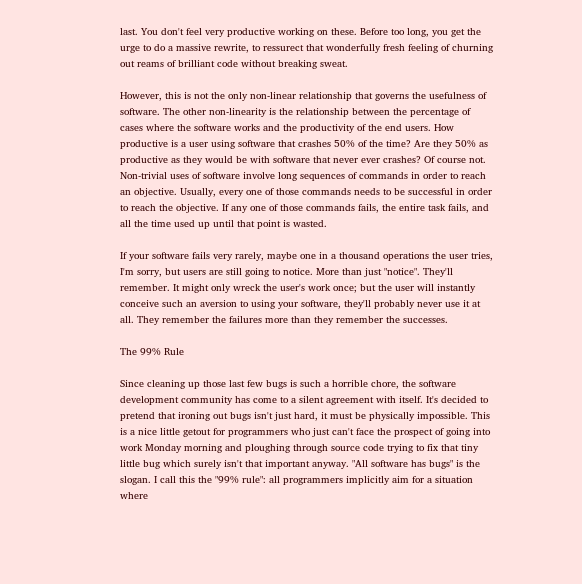last. You don't feel very productive working on these. Before too long, you get the urge to do a massive rewrite, to ressurect that wonderfully fresh feeling of churning out reams of brilliant code without breaking sweat.

However, this is not the only non-linear relationship that governs the usefulness of software. The other non-linearity is the relationship between the percentage of cases where the software works and the productivity of the end users. How productive is a user using software that crashes 50% of the time? Are they 50% as productive as they would be with software that never ever crashes? Of course not. Non-trivial uses of software involve long sequences of commands in order to reach an objective. Usually, every one of those commands needs to be successful in order to reach the objective. If any one of those commands fails, the entire task fails, and all the time used up until that point is wasted.

If your software fails very rarely, maybe one in a thousand operations the user tries, I'm sorry, but users are still going to notice. More than just "notice". They'll remember. It might only wreck the user's work once; but the user will instantly conceive such an aversion to using your software, they'll probably never use it at all. They remember the failures more than they remember the successes.

The 99% Rule

Since cleaning up those last few bugs is such a horrible chore, the software development community has come to a silent agreement with itself. It's decided to pretend that ironing out bugs isn't just hard, it must be physically impossible. This is a nice little getout for programmers who just can't face the prospect of going into work Monday morning and ploughing through source code trying to fix that tiny little bug which surely isn't that important anyway. "All software has bugs" is the slogan. I call this the "99% rule": all programmers implicitly aim for a situation where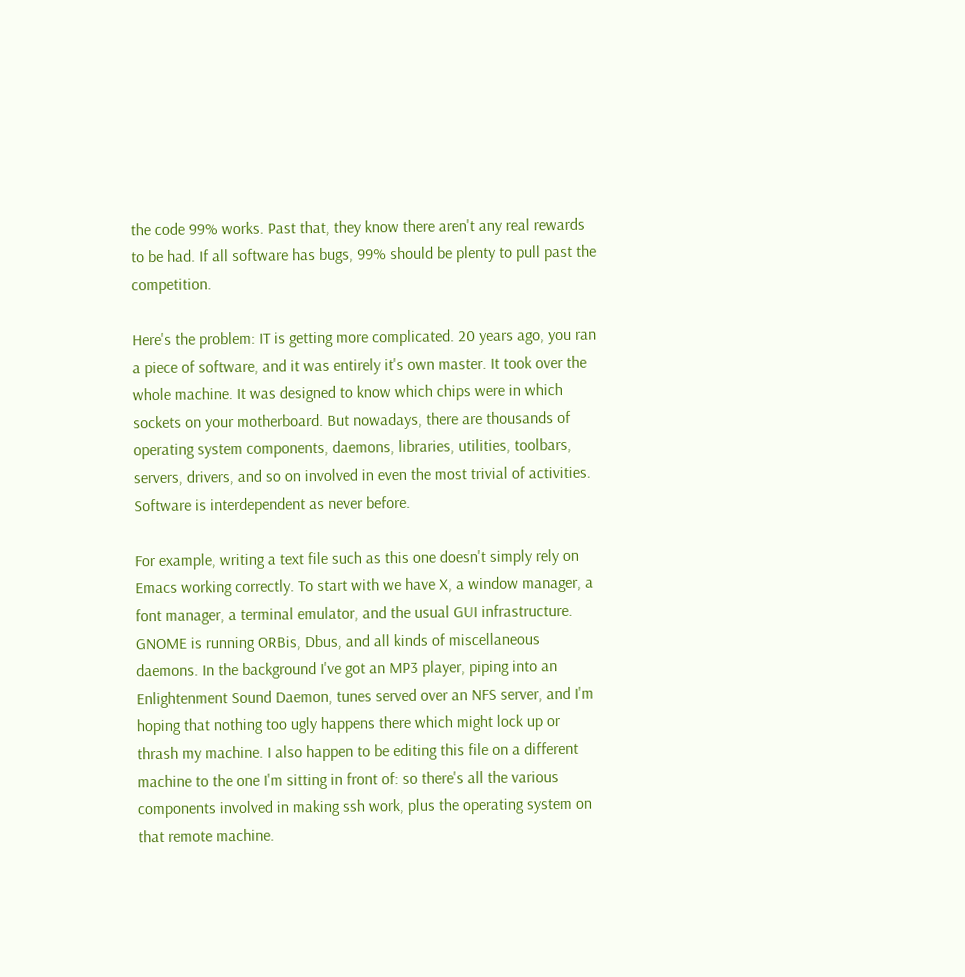the code 99% works. Past that, they know there aren't any real rewards to be had. If all software has bugs, 99% should be plenty to pull past the competition.

Here's the problem: IT is getting more complicated. 20 years ago, you ran a piece of software, and it was entirely it's own master. It took over the whole machine. It was designed to know which chips were in which sockets on your motherboard. But nowadays, there are thousands of operating system components, daemons, libraries, utilities, toolbars, servers, drivers, and so on involved in even the most trivial of activities. Software is interdependent as never before.

For example, writing a text file such as this one doesn't simply rely on Emacs working correctly. To start with we have X, a window manager, a font manager, a terminal emulator, and the usual GUI infrastructure. GNOME is running ORBis, Dbus, and all kinds of miscellaneous daemons. In the background I've got an MP3 player, piping into an Enlightenment Sound Daemon, tunes served over an NFS server, and I'm hoping that nothing too ugly happens there which might lock up or thrash my machine. I also happen to be editing this file on a different machine to the one I'm sitting in front of: so there's all the various components involved in making ssh work, plus the operating system on that remote machine.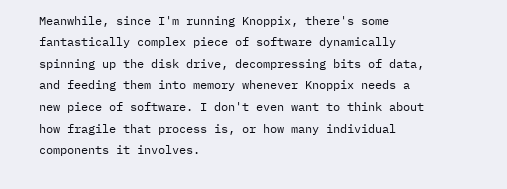Meanwhile, since I'm running Knoppix, there's some fantastically complex piece of software dynamically spinning up the disk drive, decompressing bits of data, and feeding them into memory whenever Knoppix needs a new piece of software. I don't even want to think about how fragile that process is, or how many individual components it involves.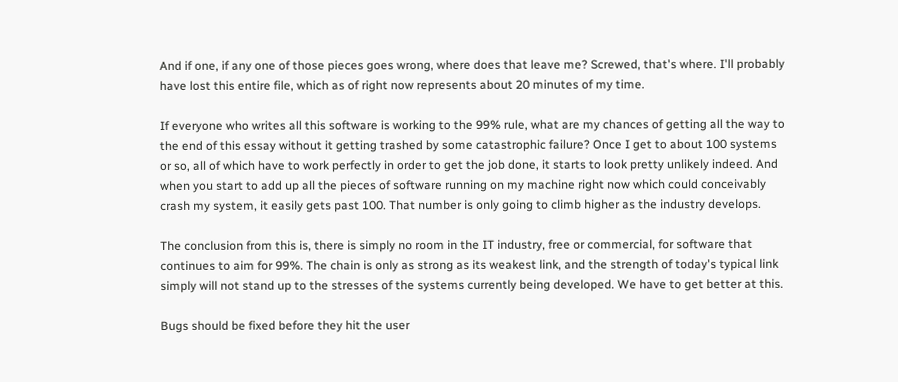And if one, if any one of those pieces goes wrong, where does that leave me? Screwed, that's where. I'll probably have lost this entire file, which as of right now represents about 20 minutes of my time.

If everyone who writes all this software is working to the 99% rule, what are my chances of getting all the way to the end of this essay without it getting trashed by some catastrophic failure? Once I get to about 100 systems or so, all of which have to work perfectly in order to get the job done, it starts to look pretty unlikely indeed. And when you start to add up all the pieces of software running on my machine right now which could conceivably crash my system, it easily gets past 100. That number is only going to climb higher as the industry develops.

The conclusion from this is, there is simply no room in the IT industry, free or commercial, for software that continues to aim for 99%. The chain is only as strong as its weakest link, and the strength of today's typical link simply will not stand up to the stresses of the systems currently being developed. We have to get better at this.

Bugs should be fixed before they hit the user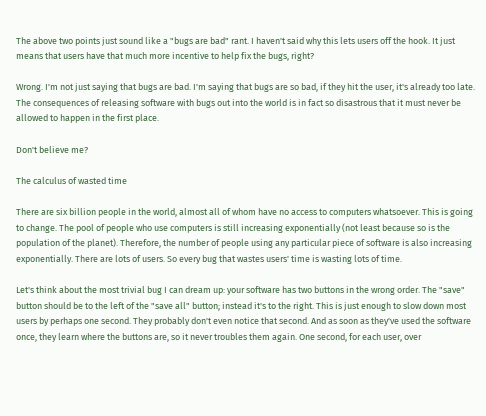The above two points just sound like a "bugs are bad" rant. I haven't said why this lets users off the hook. It just means that users have that much more incentive to help fix the bugs, right?

Wrong. I'm not just saying that bugs are bad. I'm saying that bugs are so bad, if they hit the user, it's already too late. The consequences of releasing software with bugs out into the world is in fact so disastrous that it must never be allowed to happen in the first place.

Don't believe me?

The calculus of wasted time

There are six billion people in the world, almost all of whom have no access to computers whatsoever. This is going to change. The pool of people who use computers is still increasing exponentially (not least because so is the population of the planet). Therefore, the number of people using any particular piece of software is also increasing exponentially. There are lots of users. So every bug that wastes users' time is wasting lots of time.

Let's think about the most trivial bug I can dream up: your software has two buttons in the wrong order. The "save" button should be to the left of the "save all" button; instead it's to the right. This is just enough to slow down most users by perhaps one second. They probably don't even notice that second. And as soon as they've used the software once, they learn where the buttons are, so it never troubles them again. One second, for each user, over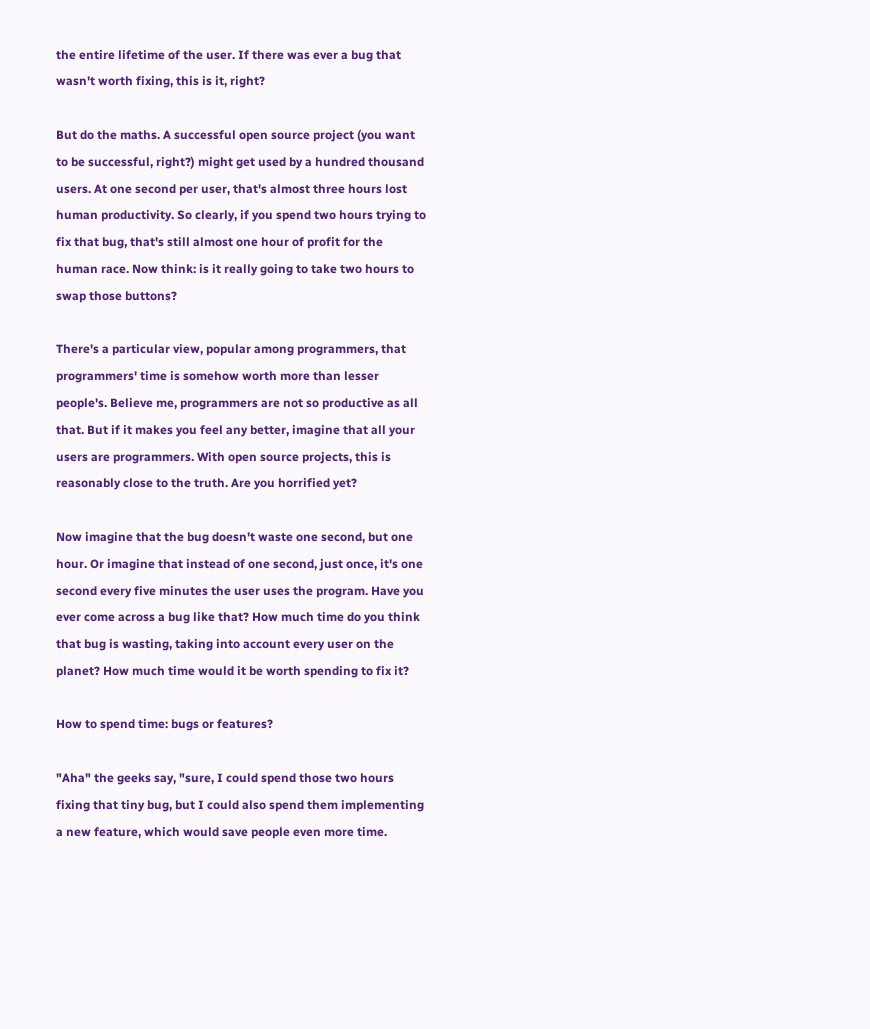the entire lifetime of the user. If there was ever a bug that wasn't worth fixing, this is it, right?

But do the maths. A successful open source project (you want to be successful, right?) might get used by a hundred thousand users. At one second per user, that's almost three hours lost human productivity. So clearly, if you spend two hours trying to fix that bug, that's still almost one hour of profit for the human race. Now think: is it really going to take two hours to swap those buttons?

There's a particular view, popular among programmers, that programmers' time is somehow worth more than lesser people's. Believe me, programmers are not so productive as all that. But if it makes you feel any better, imagine that all your users are programmers. With open source projects, this is reasonably close to the truth. Are you horrified yet?

Now imagine that the bug doesn't waste one second, but one hour. Or imagine that instead of one second, just once, it's one second every five minutes the user uses the program. Have you ever come across a bug like that? How much time do you think that bug is wasting, taking into account every user on the planet? How much time would it be worth spending to fix it?

How to spend time: bugs or features?

"Aha" the geeks say, "sure, I could spend those two hours fixing that tiny bug, but I could also spend them implementing a new feature, which would save people even more time.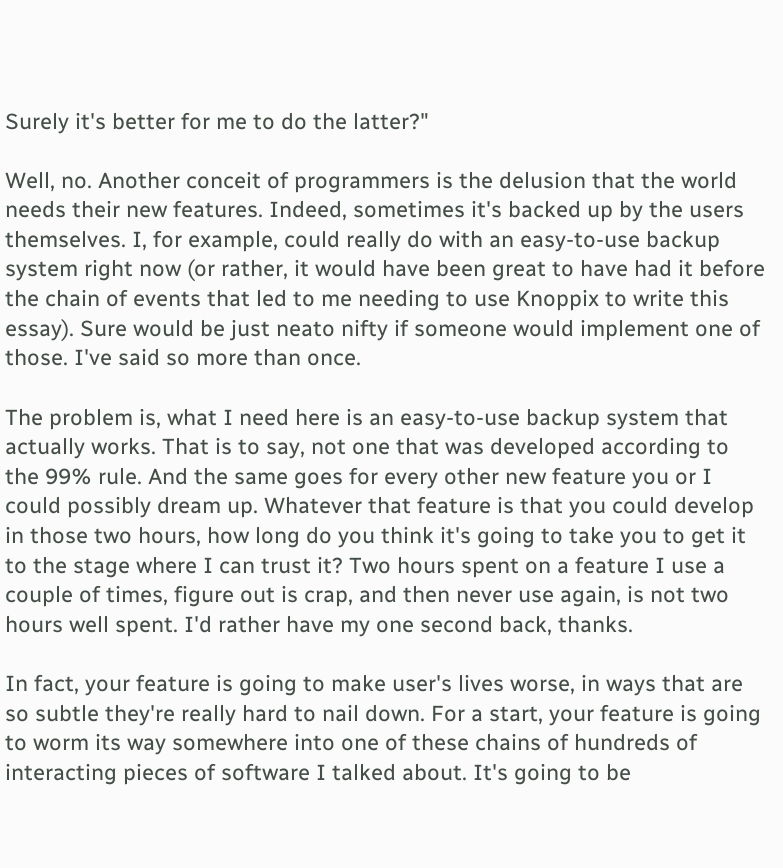Surely it's better for me to do the latter?"

Well, no. Another conceit of programmers is the delusion that the world needs their new features. Indeed, sometimes it's backed up by the users themselves. I, for example, could really do with an easy-to-use backup system right now (or rather, it would have been great to have had it before the chain of events that led to me needing to use Knoppix to write this essay). Sure would be just neato nifty if someone would implement one of those. I've said so more than once.

The problem is, what I need here is an easy-to-use backup system that actually works. That is to say, not one that was developed according to the 99% rule. And the same goes for every other new feature you or I could possibly dream up. Whatever that feature is that you could develop in those two hours, how long do you think it's going to take you to get it to the stage where I can trust it? Two hours spent on a feature I use a couple of times, figure out is crap, and then never use again, is not two hours well spent. I'd rather have my one second back, thanks.

In fact, your feature is going to make user's lives worse, in ways that are so subtle they're really hard to nail down. For a start, your feature is going to worm its way somewhere into one of these chains of hundreds of interacting pieces of software I talked about. It's going to be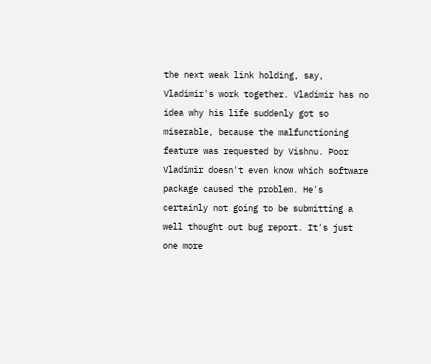the next weak link holding, say, Vladimir's work together. Vladimir has no idea why his life suddenly got so miserable, because the malfunctioning feature was requested by Vishnu. Poor Vladimir doesn't even know which software package caused the problem. He's certainly not going to be submitting a well thought out bug report. It's just one more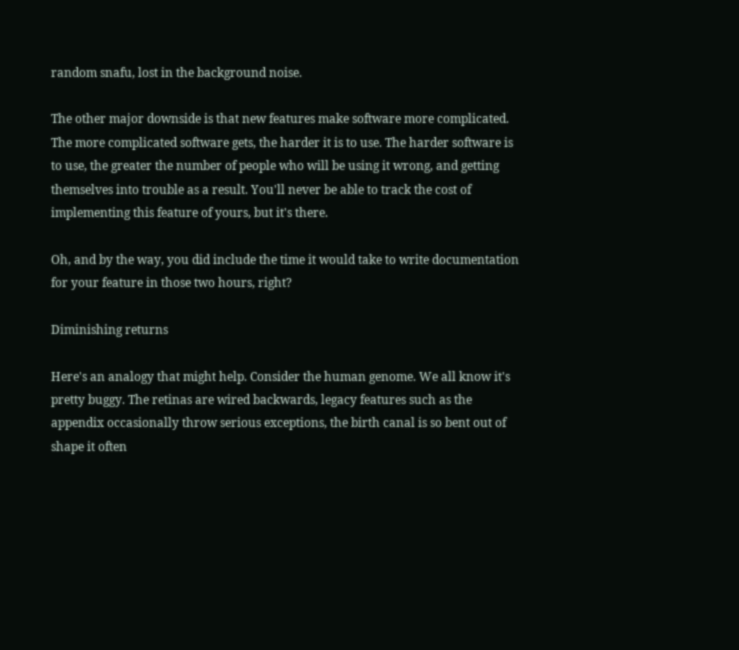random snafu, lost in the background noise.

The other major downside is that new features make software more complicated. The more complicated software gets, the harder it is to use. The harder software is to use, the greater the number of people who will be using it wrong, and getting themselves into trouble as a result. You'll never be able to track the cost of implementing this feature of yours, but it's there.

Oh, and by the way, you did include the time it would take to write documentation for your feature in those two hours, right?

Diminishing returns

Here's an analogy that might help. Consider the human genome. We all know it's pretty buggy. The retinas are wired backwards, legacy features such as the appendix occasionally throw serious exceptions, the birth canal is so bent out of shape it often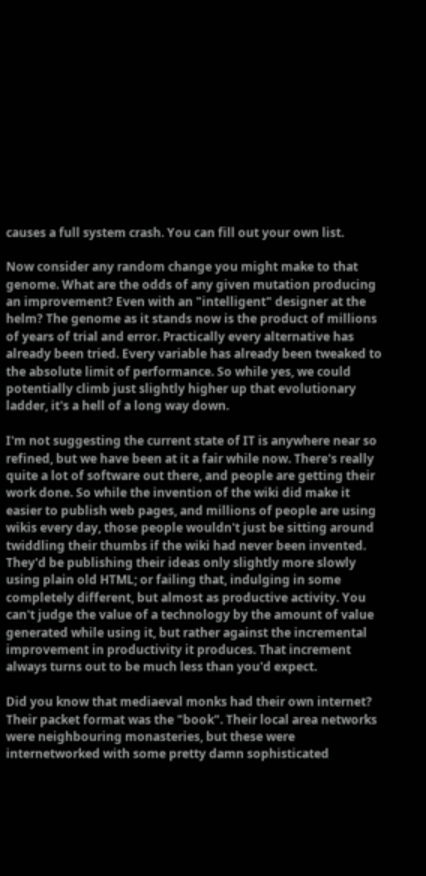causes a full system crash. You can fill out your own list.

Now consider any random change you might make to that genome. What are the odds of any given mutation producing an improvement? Even with an "intelligent" designer at the helm? The genome as it stands now is the product of millions of years of trial and error. Practically every alternative has already been tried. Every variable has already been tweaked to the absolute limit of performance. So while yes, we could potentially climb just slightly higher up that evolutionary ladder, it's a hell of a long way down.

I'm not suggesting the current state of IT is anywhere near so refined, but we have been at it a fair while now. There's really quite a lot of software out there, and people are getting their work done. So while the invention of the wiki did make it easier to publish web pages, and millions of people are using wikis every day, those people wouldn't just be sitting around twiddling their thumbs if the wiki had never been invented. They'd be publishing their ideas only slightly more slowly using plain old HTML; or failing that, indulging in some completely different, but almost as productive activity. You can't judge the value of a technology by the amount of value generated while using it, but rather against the incremental improvement in productivity it produces. That increment always turns out to be much less than you'd expect.

Did you know that mediaeval monks had their own internet? Their packet format was the "book". Their local area networks were neighbouring monasteries, but these were internetworked with some pretty damn sophisticated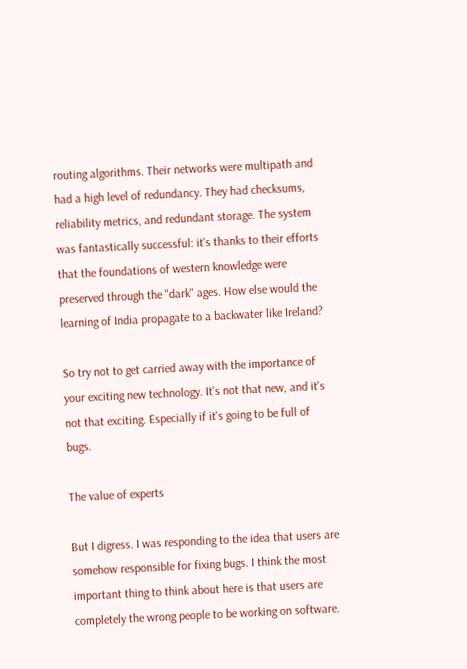routing algorithms. Their networks were multipath and had a high level of redundancy. They had checksums, reliability metrics, and redundant storage. The system was fantastically successful: it's thanks to their efforts that the foundations of western knowledge were preserved through the "dark" ages. How else would the learning of India propagate to a backwater like Ireland?

So try not to get carried away with the importance of your exciting new technology. It's not that new, and it's not that exciting. Especially if it's going to be full of bugs.

The value of experts

But I digress. I was responding to the idea that users are somehow responsible for fixing bugs. I think the most important thing to think about here is that users are completely the wrong people to be working on software.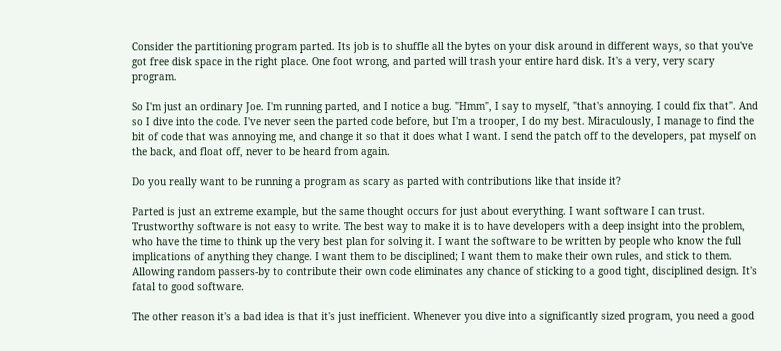Consider the partitioning program parted. Its job is to shuffle all the bytes on your disk around in different ways, so that you've got free disk space in the right place. One foot wrong, and parted will trash your entire hard disk. It's a very, very scary program.

So I'm just an ordinary Joe. I'm running parted, and I notice a bug. "Hmm", I say to myself, "that's annoying. I could fix that". And so I dive into the code. I've never seen the parted code before, but I'm a trooper, I do my best. Miraculously, I manage to find the bit of code that was annoying me, and change it so that it does what I want. I send the patch off to the developers, pat myself on the back, and float off, never to be heard from again.

Do you really want to be running a program as scary as parted with contributions like that inside it?

Parted is just an extreme example, but the same thought occurs for just about everything. I want software I can trust. Trustworthy software is not easy to write. The best way to make it is to have developers with a deep insight into the problem, who have the time to think up the very best plan for solving it. I want the software to be written by people who know the full implications of anything they change. I want them to be disciplined; I want them to make their own rules, and stick to them. Allowing random passers-by to contribute their own code eliminates any chance of sticking to a good tight, disciplined design. It's fatal to good software.

The other reason it's a bad idea is that it's just inefficient. Whenever you dive into a significantly sized program, you need a good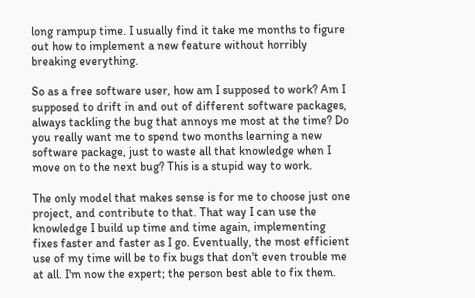long rampup time. I usually find it take me months to figure out how to implement a new feature without horribly breaking everything.

So as a free software user, how am I supposed to work? Am I supposed to drift in and out of different software packages, always tackling the bug that annoys me most at the time? Do you really want me to spend two months learning a new software package, just to waste all that knowledge when I move on to the next bug? This is a stupid way to work.

The only model that makes sense is for me to choose just one project, and contribute to that. That way I can use the knowledge I build up time and time again, implementing fixes faster and faster as I go. Eventually, the most efficient use of my time will be to fix bugs that don't even trouble me at all. I'm now the expert; the person best able to fix them.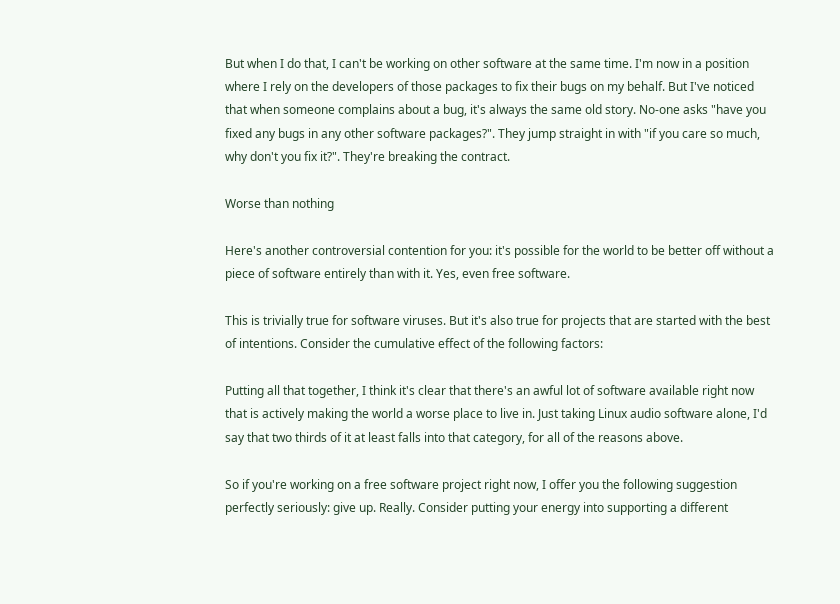But when I do that, I can't be working on other software at the same time. I'm now in a position where I rely on the developers of those packages to fix their bugs on my behalf. But I've noticed that when someone complains about a bug, it's always the same old story. No-one asks "have you fixed any bugs in any other software packages?". They jump straight in with "if you care so much, why don't you fix it?". They're breaking the contract.

Worse than nothing

Here's another controversial contention for you: it's possible for the world to be better off without a piece of software entirely than with it. Yes, even free software.

This is trivially true for software viruses. But it's also true for projects that are started with the best of intentions. Consider the cumulative effect of the following factors:

Putting all that together, I think it's clear that there's an awful lot of software available right now that is actively making the world a worse place to live in. Just taking Linux audio software alone, I'd say that two thirds of it at least falls into that category, for all of the reasons above.

So if you're working on a free software project right now, I offer you the following suggestion perfectly seriously: give up. Really. Consider putting your energy into supporting a different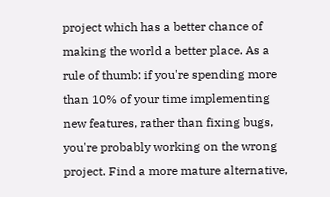project which has a better chance of making the world a better place. As a rule of thumb: if you're spending more than 10% of your time implementing new features, rather than fixing bugs, you're probably working on the wrong project. Find a more mature alternative,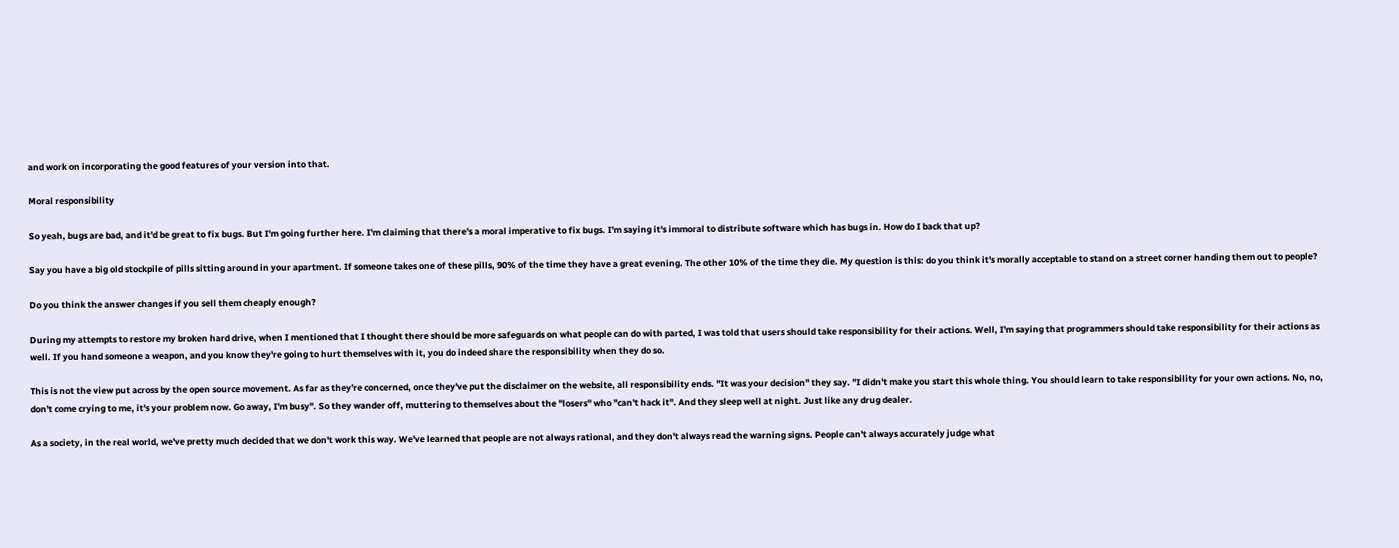and work on incorporating the good features of your version into that.

Moral responsibility

So yeah, bugs are bad, and it'd be great to fix bugs. But I'm going further here. I'm claiming that there's a moral imperative to fix bugs. I'm saying it's immoral to distribute software which has bugs in. How do I back that up?

Say you have a big old stockpile of pills sitting around in your apartment. If someone takes one of these pills, 90% of the time they have a great evening. The other 10% of the time they die. My question is this: do you think it's morally acceptable to stand on a street corner handing them out to people?

Do you think the answer changes if you sell them cheaply enough?

During my attempts to restore my broken hard drive, when I mentioned that I thought there should be more safeguards on what people can do with parted, I was told that users should take responsibility for their actions. Well, I'm saying that programmers should take responsibility for their actions as well. If you hand someone a weapon, and you know they're going to hurt themselves with it, you do indeed share the responsibility when they do so.

This is not the view put across by the open source movement. As far as they're concerned, once they've put the disclaimer on the website, all responsibility ends. "It was your decision" they say. "I didn't make you start this whole thing. You should learn to take responsibility for your own actions. No, no, don't come crying to me, it's your problem now. Go away, I'm busy". So they wander off, muttering to themselves about the "losers" who "can't hack it". And they sleep well at night. Just like any drug dealer.

As a society, in the real world, we've pretty much decided that we don't work this way. We've learned that people are not always rational, and they don't always read the warning signs. People can't always accurately judge what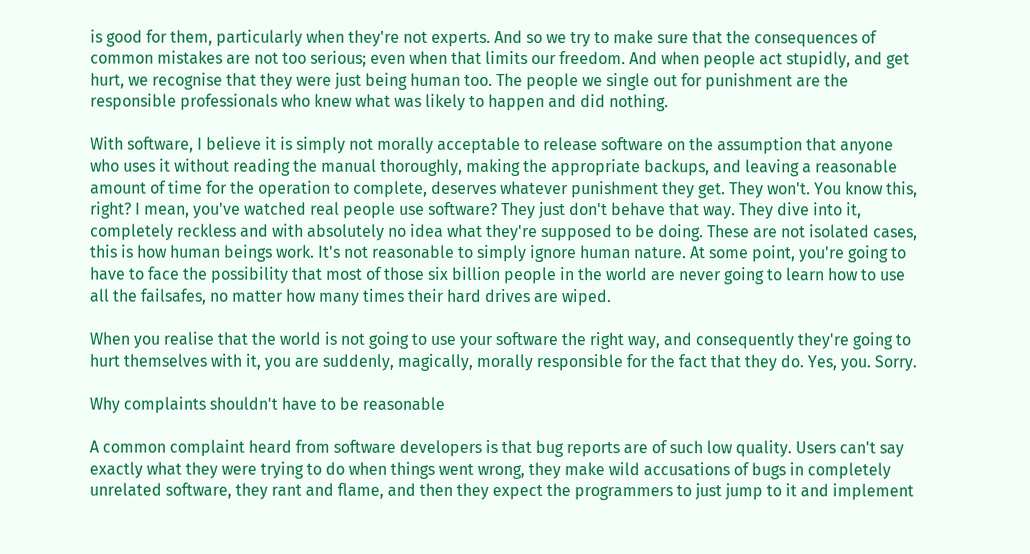is good for them, particularly when they're not experts. And so we try to make sure that the consequences of common mistakes are not too serious; even when that limits our freedom. And when people act stupidly, and get hurt, we recognise that they were just being human too. The people we single out for punishment are the responsible professionals who knew what was likely to happen and did nothing.

With software, I believe it is simply not morally acceptable to release software on the assumption that anyone who uses it without reading the manual thoroughly, making the appropriate backups, and leaving a reasonable amount of time for the operation to complete, deserves whatever punishment they get. They won't. You know this, right? I mean, you've watched real people use software? They just don't behave that way. They dive into it, completely reckless and with absolutely no idea what they're supposed to be doing. These are not isolated cases, this is how human beings work. It's not reasonable to simply ignore human nature. At some point, you're going to have to face the possibility that most of those six billion people in the world are never going to learn how to use all the failsafes, no matter how many times their hard drives are wiped.

When you realise that the world is not going to use your software the right way, and consequently they're going to hurt themselves with it, you are suddenly, magically, morally responsible for the fact that they do. Yes, you. Sorry.

Why complaints shouldn't have to be reasonable

A common complaint heard from software developers is that bug reports are of such low quality. Users can't say exactly what they were trying to do when things went wrong, they make wild accusations of bugs in completely unrelated software, they rant and flame, and then they expect the programmers to just jump to it and implement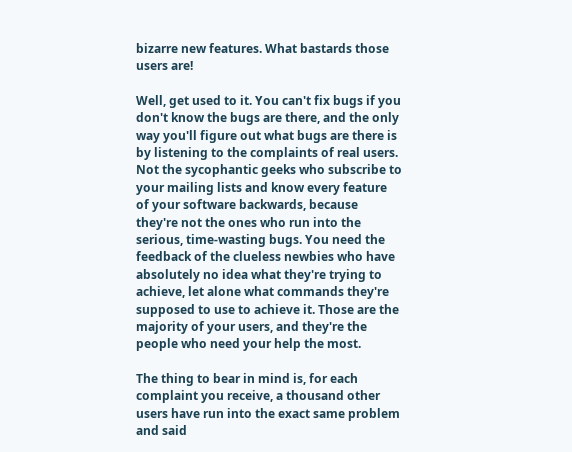bizarre new features. What bastards those users are!

Well, get used to it. You can't fix bugs if you don't know the bugs are there, and the only way you'll figure out what bugs are there is by listening to the complaints of real users. Not the sycophantic geeks who subscribe to your mailing lists and know every feature of your software backwards, because they're not the ones who run into the serious, time-wasting bugs. You need the feedback of the clueless newbies who have absolutely no idea what they're trying to achieve, let alone what commands they're supposed to use to achieve it. Those are the majority of your users, and they're the people who need your help the most.

The thing to bear in mind is, for each complaint you receive, a thousand other users have run into the exact same problem and said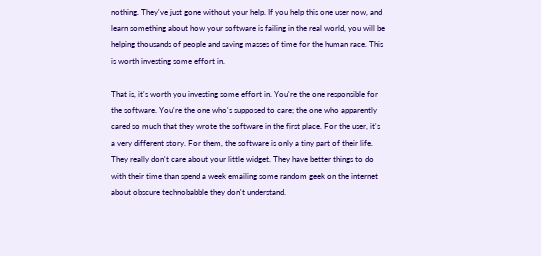nothing. They've just gone without your help. If you help this one user now, and learn something about how your software is failing in the real world, you will be helping thousands of people and saving masses of time for the human race. This is worth investing some effort in.

That is, it's worth you investing some effort in. You're the one responsible for the software. You're the one who's supposed to care; the one who apparently cared so much that they wrote the software in the first place. For the user, it's a very different story. For them, the software is only a tiny part of their life. They really don't care about your little widget. They have better things to do with their time than spend a week emailing some random geek on the internet about obscure technobabble they don't understand.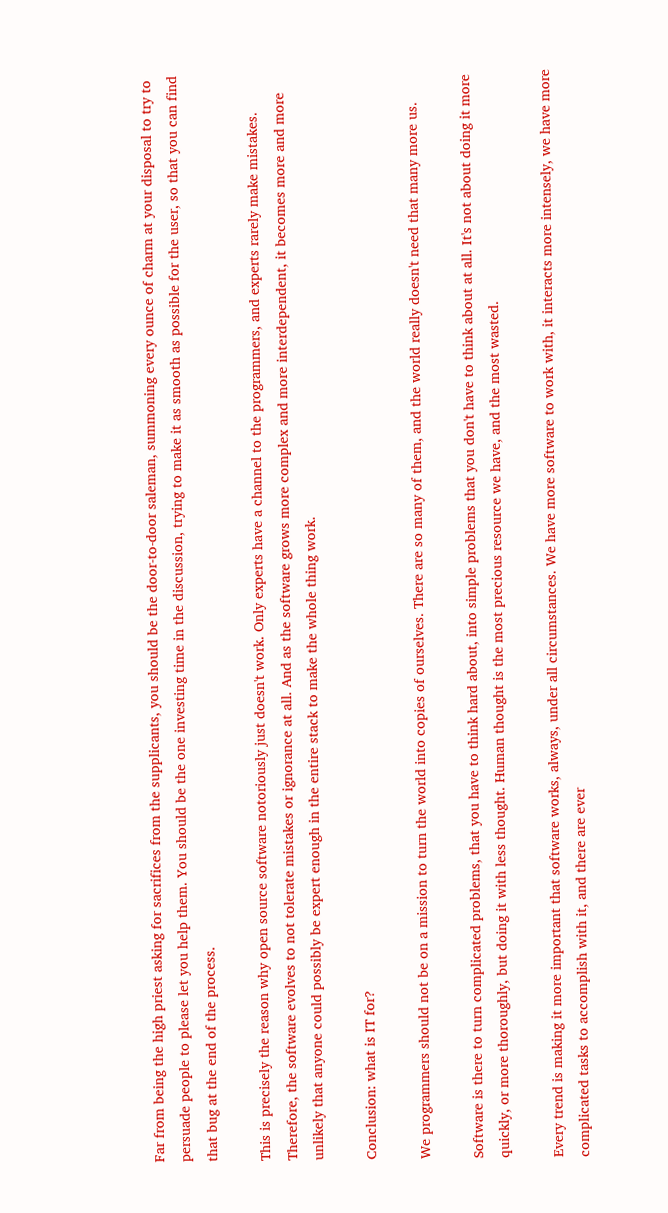Far from being the high priest asking for sacrifices from the supplicants, you should be the door-to-door saleman, summoning every ounce of charm at your disposal to try to persuade people to please let you help them. You should be the one investing time in the discussion, trying to make it as smooth as possible for the user, so that you can find that bug at the end of the process.

This is precisely the reason why open source software notoriously just doesn't work. Only experts have a channel to the programmers, and experts rarely make mistakes. Therefore, the software evolves to not tolerate mistakes or ignorance at all. And as the software grows more complex and more interdependent, it becomes more and more unlikely that anyone could possibly be expert enough in the entire stack to make the whole thing work.

Conclusion: what is IT for?

We programmers should not be on a mission to turn the world into copies of ourselves. There are so many of them, and the world really doesn't need that many more us.

Software is there to turn complicated problems, that you have to think hard about, into simple problems that you don't have to think about at all. It's not about doing it more quickly, or more thoroughly, but doing it with less thought. Human thought is the most precious resource we have, and the most wasted.

Every trend is making it more important that software works, always, under all circumstances. We have more software to work with, it interacts more intensely, we have more complicated tasks to accomplish with it, and there are ever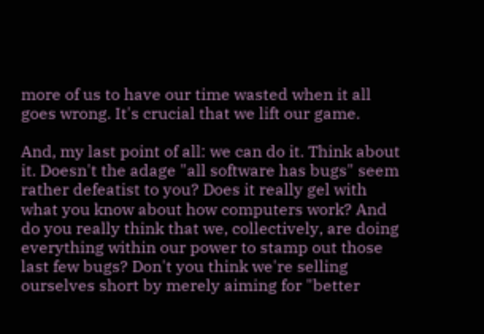more of us to have our time wasted when it all goes wrong. It's crucial that we lift our game.

And, my last point of all: we can do it. Think about it. Doesn't the adage "all software has bugs" seem rather defeatist to you? Does it really gel with what you know about how computers work? And do you really think that we, collectively, are doing everything within our power to stamp out those last few bugs? Don't you think we're selling ourselves short by merely aiming for "better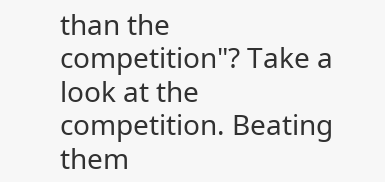than the competition"? Take a look at the competition. Beating them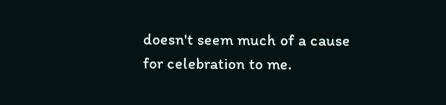doesn't seem much of a cause for celebration to me.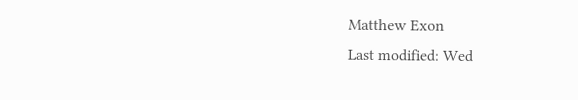Matthew Exon
Last modified: Wed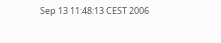Sep 13 11:48:13 CEST 2006